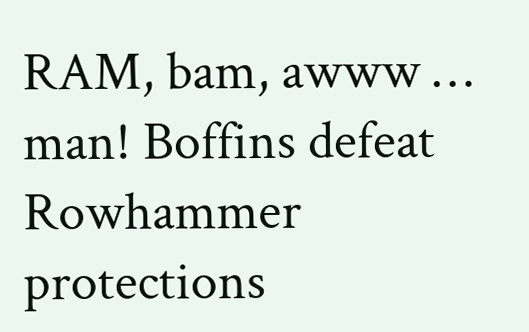RAM, bam, awww … man! Boffins defeat Rowhammer protections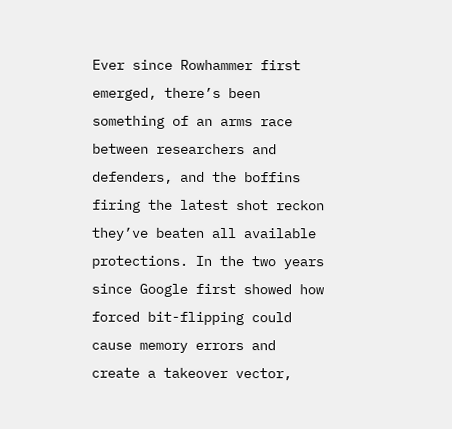Ever since Rowhammer first emerged, there’s been something of an arms race between researchers and defenders, and the boffins firing the latest shot reckon they’ve beaten all available protections. In the two years since Google first showed how forced bit-flipping could cause memory errors and create a takeover vector,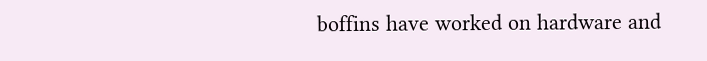boffins have worked on hardware and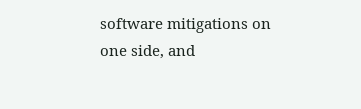software mitigations on one side, and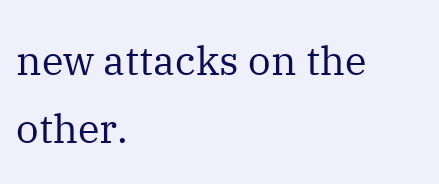new attacks on the other.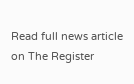Read full news article on The Register